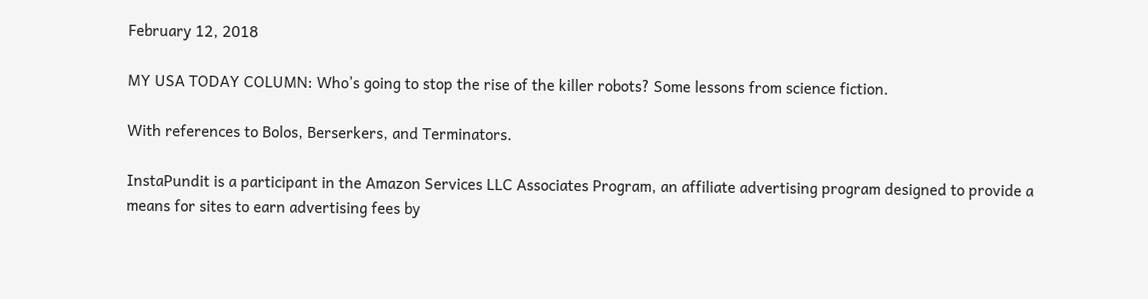February 12, 2018

MY USA TODAY COLUMN: Who’s going to stop the rise of the killer robots? Some lessons from science fiction.

With references to Bolos, Berserkers, and Terminators.

InstaPundit is a participant in the Amazon Services LLC Associates Program, an affiliate advertising program designed to provide a means for sites to earn advertising fees by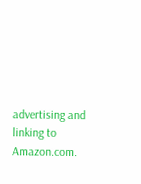advertising and linking to Amazon.com.